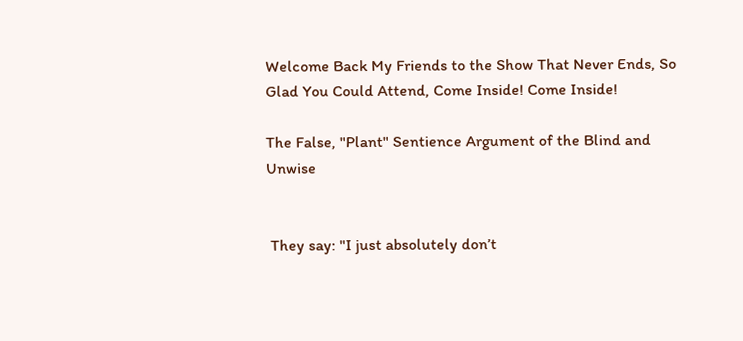Welcome Back My Friends to the Show That Never Ends, So Glad You Could Attend, Come Inside! Come Inside!

The False, "Plant" Sentience Argument of the Blind and Unwise


 They say: "I just absolutely don’t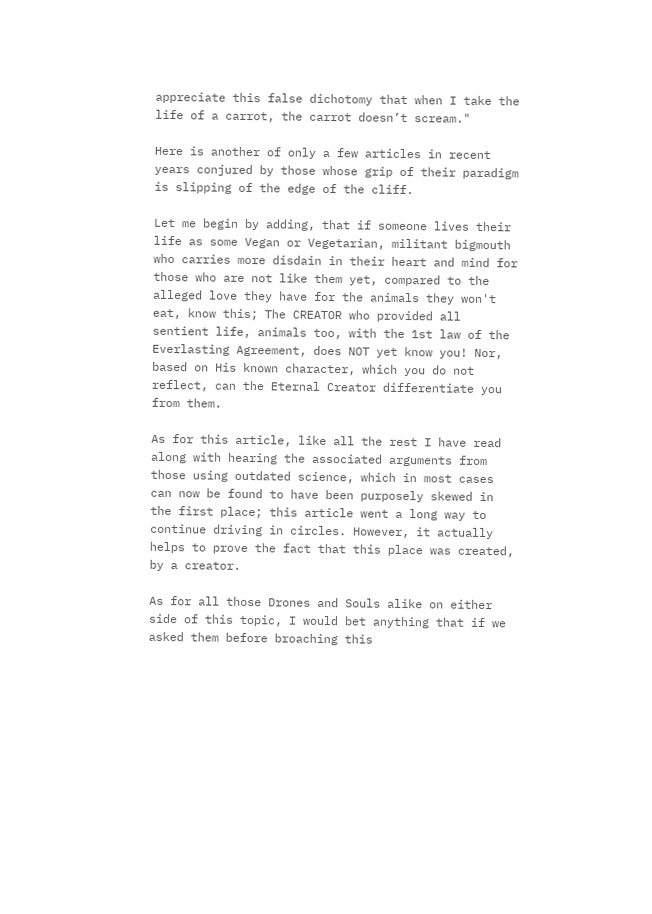appreciate this false dichotomy that when I take the life of a carrot, the carrot doesn’t scream."

Here is another of only a few articles in recent years conjured by those whose grip of their paradigm is slipping of the edge of the cliff.

Let me begin by adding, that if someone lives their life as some Vegan or Vegetarian, militant bigmouth who carries more disdain in their heart and mind for those who are not like them yet, compared to the alleged love they have for the animals they won't eat, know this; The CREATOR who provided all sentient life, animals too, with the 1st law of the Everlasting Agreement, does NOT yet know you! Nor, based on His known character, which you do not reflect, can the Eternal Creator differentiate you from them.

As for this article, like all the rest I have read along with hearing the associated arguments from those using outdated science, which in most cases can now be found to have been purposely skewed in the first place; this article went a long way to continue driving in circles. However, it actually helps to prove the fact that this place was created, by a creator.

As for all those Drones and Souls alike on either side of this topic, I would bet anything that if we asked them before broaching this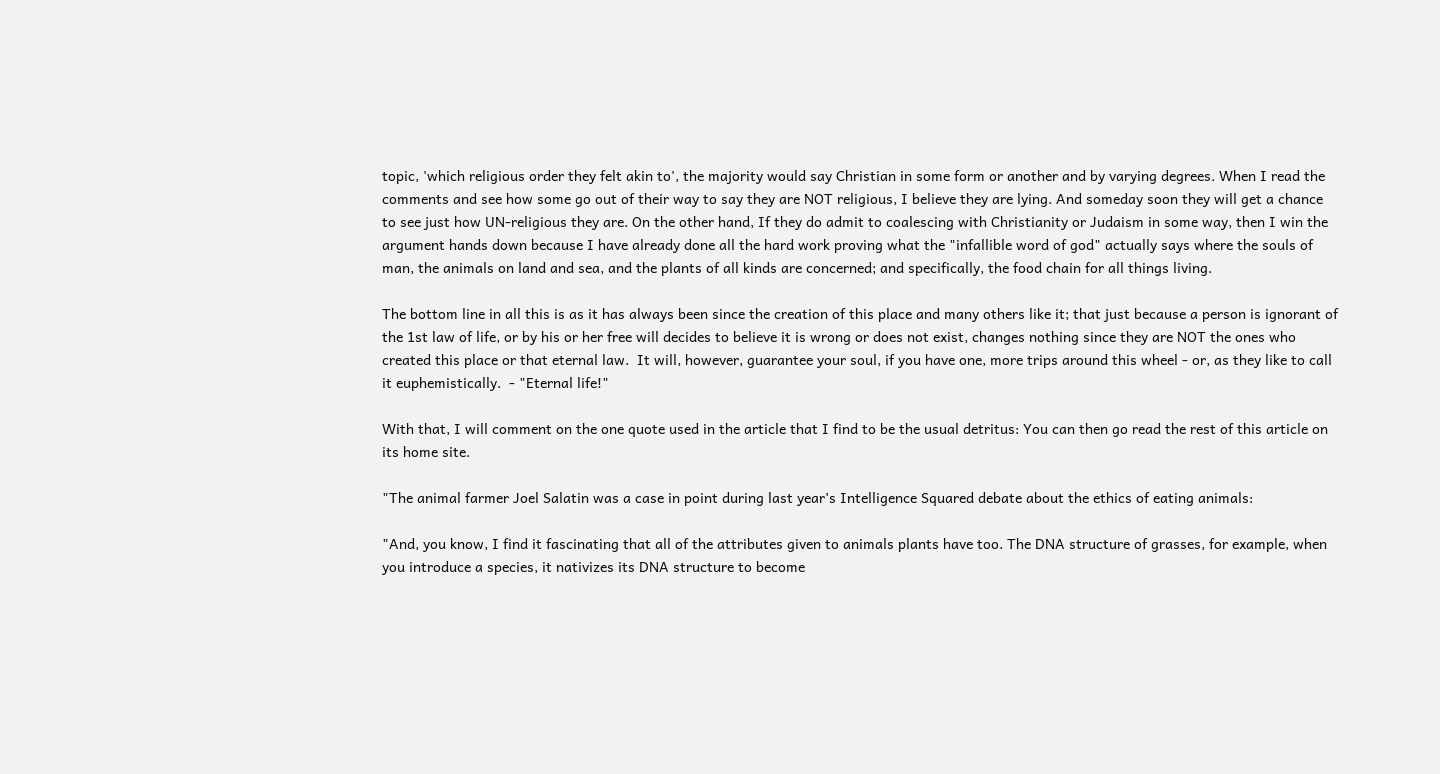topic, 'which religious order they felt akin to', the majority would say Christian in some form or another and by varying degrees. When I read the comments and see how some go out of their way to say they are NOT religious, I believe they are lying. And someday soon they will get a chance to see just how UN-religious they are. On the other hand, If they do admit to coalescing with Christianity or Judaism in some way, then I win the argument hands down because I have already done all the hard work proving what the "infallible word of god" actually says where the souls of man, the animals on land and sea, and the plants of all kinds are concerned; and specifically, the food chain for all things living.

The bottom line in all this is as it has always been since the creation of this place and many others like it; that just because a person is ignorant of the 1st law of life, or by his or her free will decides to believe it is wrong or does not exist, changes nothing since they are NOT the ones who created this place or that eternal law.  It will, however, guarantee your soul, if you have one, more trips around this wheel - or, as they like to call it euphemistically.  - "Eternal life!"

With that, I will comment on the one quote used in the article that I find to be the usual detritus: You can then go read the rest of this article on its home site.

"The animal farmer Joel Salatin was a case in point during last year’s Intelligence Squared debate about the ethics of eating animals:

"And, you know, I find it fascinating that all of the attributes given to animals plants have too. The DNA structure of grasses, for example, when you introduce a species, it nativizes its DNA structure to become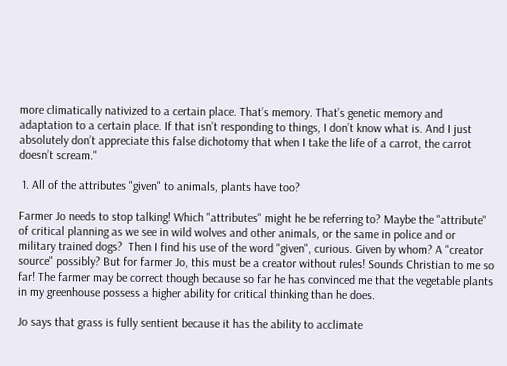more climatically nativized to a certain place. That’s memory. That’s genetic memory and adaptation to a certain place. If that isn’t responding to things, I don’t know what is. And I just absolutely don’t appreciate this false dichotomy that when I take the life of a carrot, the carrot doesn’t scream."

 1. All of the attributes "given" to animals, plants have too?

Farmer Jo needs to stop talking! Which "attributes" might he be referring to? Maybe the "attribute" of critical planning as we see in wild wolves and other animals, or the same in police and or military trained dogs?  Then I find his use of the word "given", curious. Given by whom? A "creator source" possibly? But for farmer Jo, this must be a creator without rules! Sounds Christian to me so far! The farmer may be correct though because so far he has convinced me that the vegetable plants in my greenhouse possess a higher ability for critical thinking than he does.

Jo says that grass is fully sentient because it has the ability to acclimate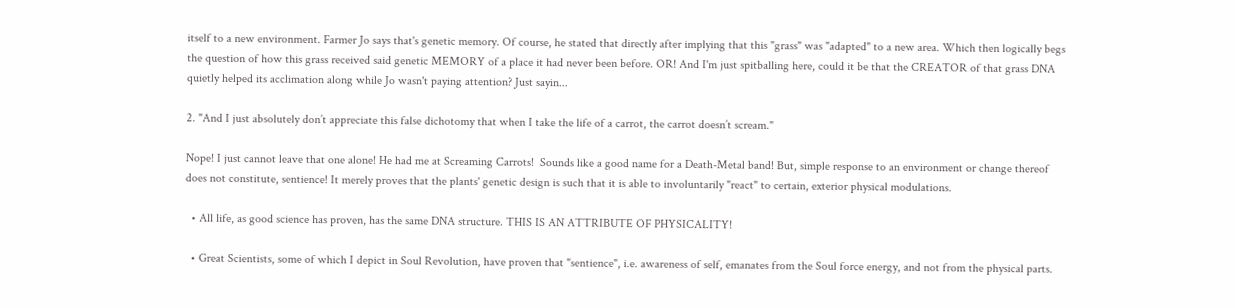itself to a new environment. Farmer Jo says that's genetic memory. Of course, he stated that directly after implying that this "grass" was "adapted" to a new area. Which then logically begs the question of how this grass received said genetic MEMORY of a place it had never been before. OR! And I'm just spitballing here, could it be that the CREATOR of that grass DNA quietly helped its acclimation along while Jo wasn't paying attention? Just sayin...

2. "And I just absolutely don’t appreciate this false dichotomy that when I take the life of a carrot, the carrot doesn’t scream."

Nope! I just cannot leave that one alone! He had me at Screaming Carrots!  Sounds like a good name for a Death-Metal band! But, simple response to an environment or change thereof does not constitute, sentience! It merely proves that the plants' genetic design is such that it is able to involuntarily "react" to certain, exterior physical modulations.

  • All life, as good science has proven, has the same DNA structure. THIS IS AN ATTRIBUTE OF PHYSICALITY!

  • Great Scientists, some of which I depict in Soul Revolution, have proven that "sentience", i.e. awareness of self, emanates from the Soul force energy, and not from the physical parts.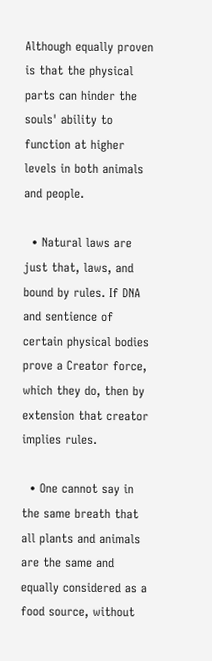Although equally proven is that the physical parts can hinder the souls' ability to function at higher levels in both animals and people.

  • Natural laws are just that, laws, and bound by rules. If DNA and sentience of certain physical bodies prove a Creator force, which they do, then by extension that creator implies rules.

  • One cannot say in the same breath that all plants and animals are the same and equally considered as a food source, without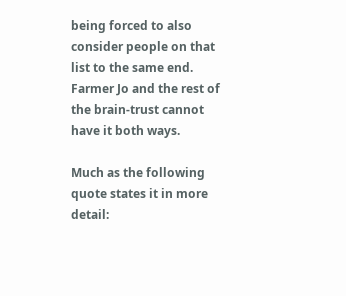being forced to also consider people on that list to the same end. Farmer Jo and the rest of the brain-trust cannot have it both ways.

Much as the following quote states it in more detail: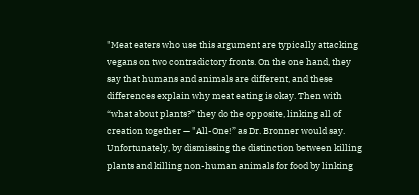"Meat eaters who use this argument are typically attacking vegans on two contradictory fronts. On the one hand, they say that humans and animals are different, and these differences explain why meat eating is okay. Then with “what about plants?” they do the opposite, linking all of creation together — "All-One!” as Dr. Bronner would say. Unfortunately, by dismissing the distinction between killing plants and killing non-human animals for food by linking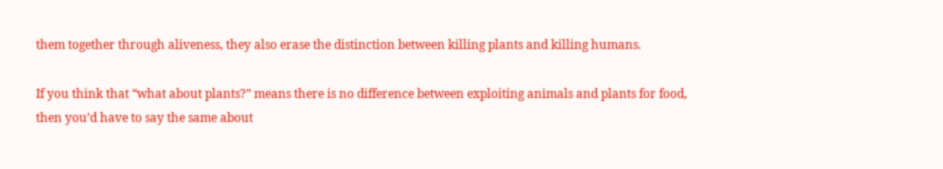them together through aliveness, they also erase the distinction between killing plants and killing humans.

If you think that “what about plants?” means there is no difference between exploiting animals and plants for food, then you’d have to say the same about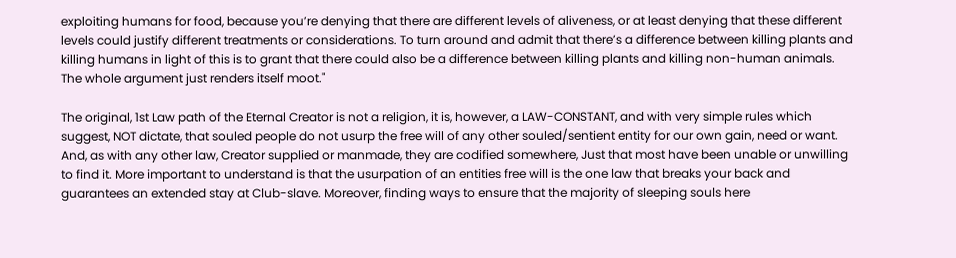exploiting humans for food, because you’re denying that there are different levels of aliveness, or at least denying that these different levels could justify different treatments or considerations. To turn around and admit that there’s a difference between killing plants and killing humans in light of this is to grant that there could also be a difference between killing plants and killing non-human animals. The whole argument just renders itself moot."

The original, 1st Law path of the Eternal Creator is not a religion, it is, however, a LAW-CONSTANT, and with very simple rules which suggest, NOT dictate, that souled people do not usurp the free will of any other souled/sentient entity for our own gain, need or want. And, as with any other law, Creator supplied or manmade, they are codified somewhere, Just that most have been unable or unwilling to find it. More important to understand is that the usurpation of an entities free will is the one law that breaks your back and guarantees an extended stay at Club-slave. Moreover, finding ways to ensure that the majority of sleeping souls here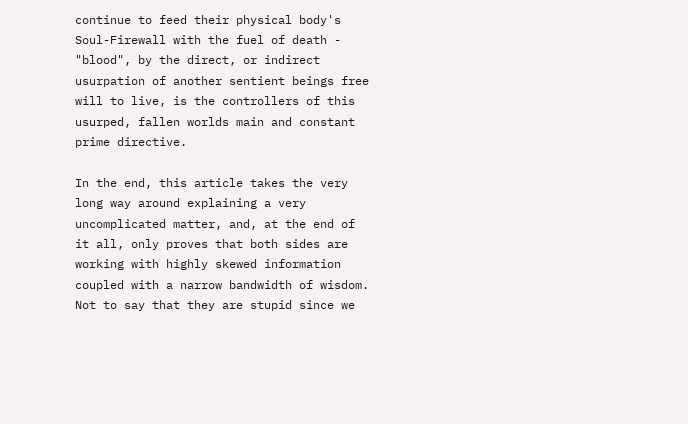continue to feed their physical body's Soul-Firewall with the fuel of death - "blood", by the direct, or indirect usurpation of another sentient beings free will to live, is the controllers of this usurped, fallen worlds main and constant prime directive.

In the end, this article takes the very long way around explaining a very uncomplicated matter, and, at the end of it all, only proves that both sides are working with highly skewed information coupled with a narrow bandwidth of wisdom. Not to say that they are stupid since we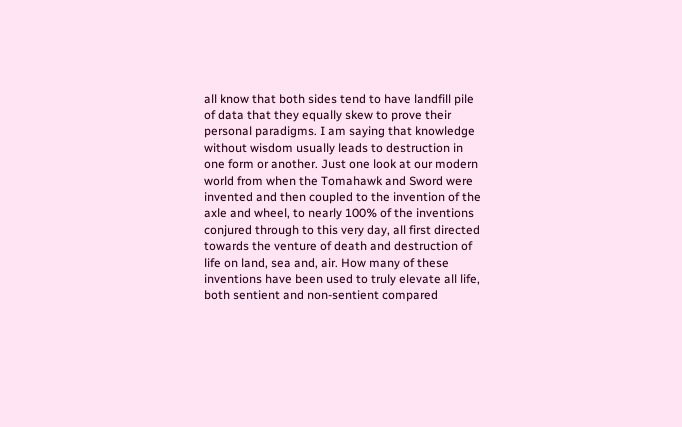all know that both sides tend to have landfill pile of data that they equally skew to prove their personal paradigms. I am saying that knowledge without wisdom usually leads to destruction in one form or another. Just one look at our modern world from when the Tomahawk and Sword were invented and then coupled to the invention of the axle and wheel, to nearly 100% of the inventions conjured through to this very day, all first directed towards the venture of death and destruction of life on land, sea and, air. How many of these inventions have been used to truly elevate all life, both sentient and non-sentient compared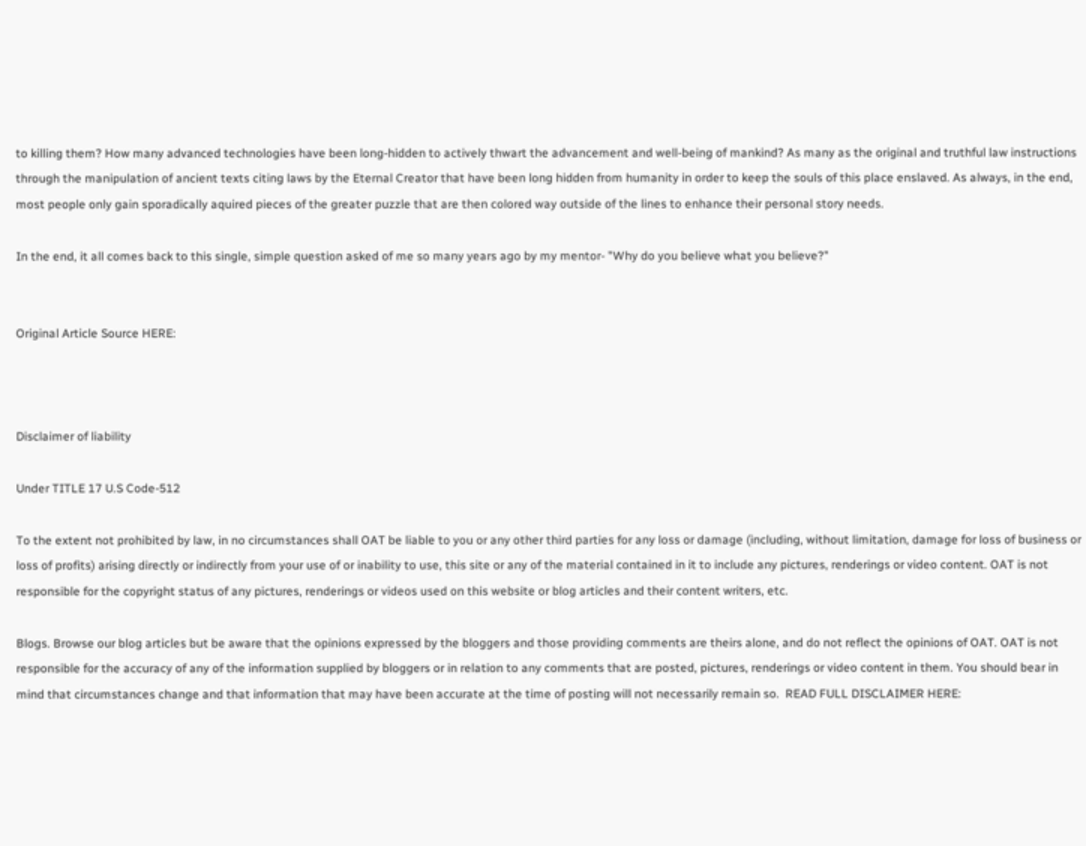to killing them? How many advanced technologies have been long-hidden to actively thwart the advancement and well-being of mankind? As many as the original and truthful law instructions through the manipulation of ancient texts citing laws by the Eternal Creator that have been long hidden from humanity in order to keep the souls of this place enslaved. As always, in the end, most people only gain sporadically aquired pieces of the greater puzzle that are then colored way outside of the lines to enhance their personal story needs.

In the end, it all comes back to this single, simple question asked of me so many years ago by my mentor- "Why do you believe what you believe?"


Original Article Source HERE:



Disclaimer of liability

Under TITLE 17 U.S Code-512

To the extent not prohibited by law, in no circumstances shall OAT be liable to you or any other third parties for any loss or damage (including, without limitation, damage for loss of business or loss of profits) arising directly or indirectly from your use of or inability to use, this site or any of the material contained in it to include any pictures, renderings or video content. OAT is not responsible for the copyright status of any pictures, renderings or videos used on this website or blog articles and their content writers, etc.

Blogs. Browse our blog articles but be aware that the opinions expressed by the bloggers and those providing comments are theirs alone, and do not reflect the opinions of OAT. OAT is not responsible for the accuracy of any of the information supplied by bloggers or in relation to any comments that are posted, pictures, renderings or video content in them. You should bear in mind that circumstances change and that information that may have been accurate at the time of posting will not necessarily remain so.  READ FULL DISCLAIMER HERE: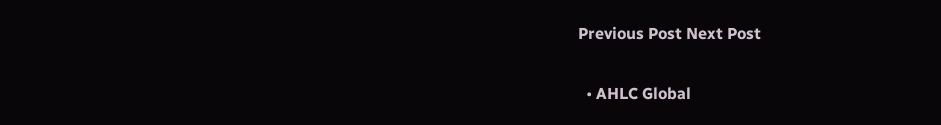Previous Post Next Post

  • AHLC Global